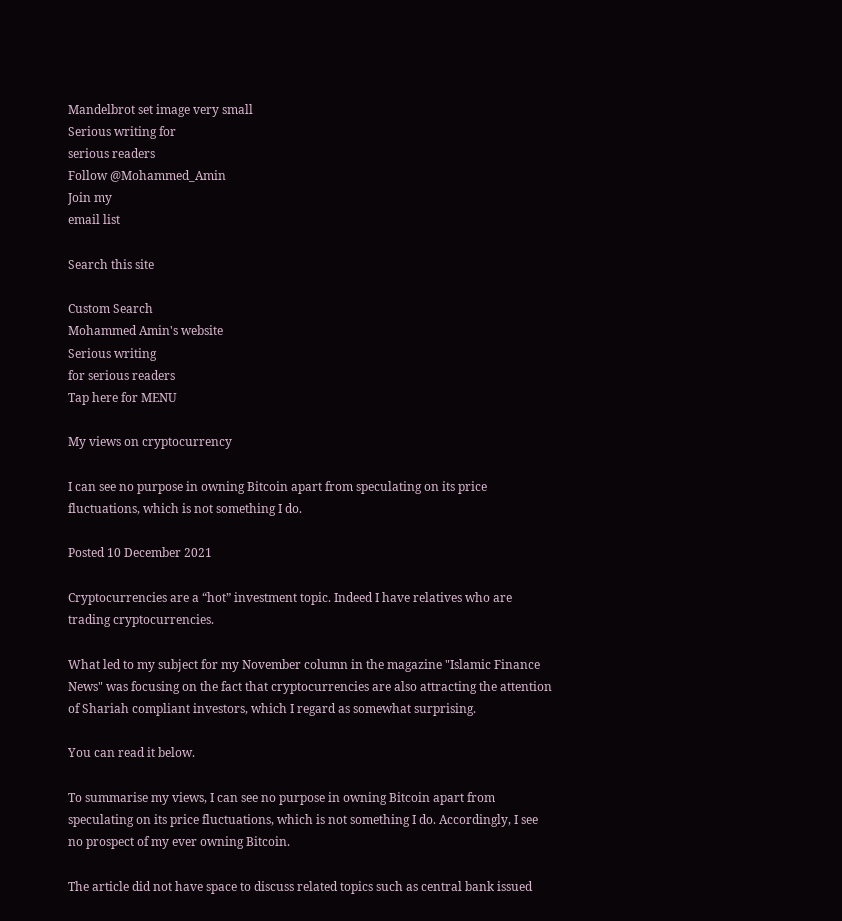Mandelbrot set image very small
Serious writing for
serious readers
Follow @Mohammed_Amin
Join my
email list

Search this site

Custom Search
Mohammed Amin's website
Serious writing
for serious readers
Tap here for MENU

My views on cryptocurrency

I can see no purpose in owning Bitcoin apart from speculating on its price fluctuations, which is not something I do.

Posted 10 December 2021

Cryptocurrencies are a “hot” investment topic. Indeed I have relatives who are trading cryptocurrencies.

What led to my subject for my November column in the magazine "Islamic Finance News" was focusing on the fact that cryptocurrencies are also attracting the attention of Shariah compliant investors, which I regard as somewhat surprising.

You can read it below.

To summarise my views, I can see no purpose in owning Bitcoin apart from speculating on its price fluctuations, which is not something I do. Accordingly, I see no prospect of my ever owning Bitcoin.

The article did not have space to discuss related topics such as central bank issued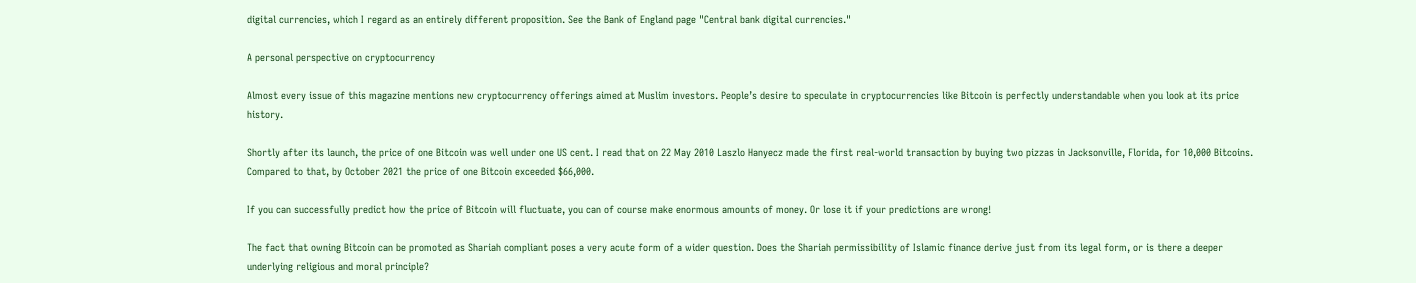digital currencies, which I regard as an entirely different proposition. See the Bank of England page "Central bank digital currencies."

A personal perspective on cryptocurrency

Almost every issue of this magazine mentions new cryptocurrency offerings aimed at Muslim investors. People’s desire to speculate in cryptocurrencies like Bitcoin is perfectly understandable when you look at its price history.

Shortly after its launch, the price of one Bitcoin was well under one US cent. I read that on 22 May 2010 Laszlo Hanyecz made the first real-world transaction by buying two pizzas in Jacksonville, Florida, for 10,000 Bitcoins. Compared to that, by October 2021 the price of one Bitcoin exceeded $66,000.

If you can successfully predict how the price of Bitcoin will fluctuate, you can of course make enormous amounts of money. Or lose it if your predictions are wrong!

The fact that owning Bitcoin can be promoted as Shariah compliant poses a very acute form of a wider question. Does the Shariah permissibility of Islamic finance derive just from its legal form, or is there a deeper underlying religious and moral principle?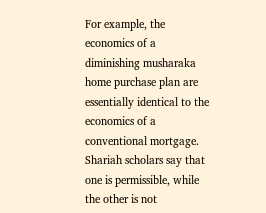For example, the economics of a diminishing musharaka home purchase plan are essentially identical to the economics of a conventional mortgage. Shariah scholars say that one is permissible, while the other is not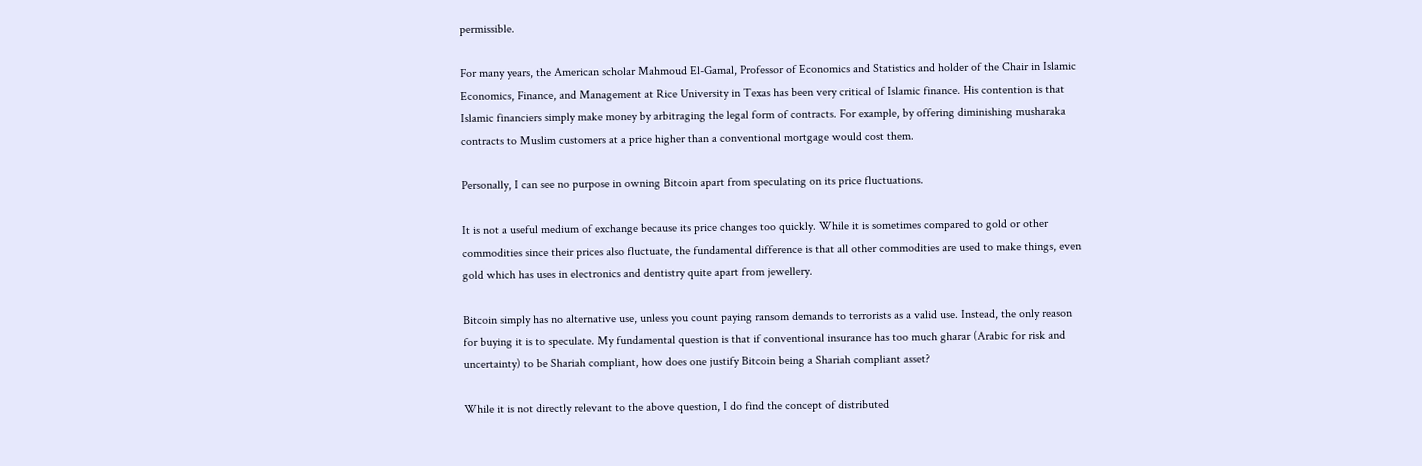permissible.

For many years, the American scholar Mahmoud El-Gamal, Professor of Economics and Statistics and holder of the Chair in Islamic Economics, Finance, and Management at Rice University in Texas has been very critical of Islamic finance. His contention is that Islamic financiers simply make money by arbitraging the legal form of contracts. For example, by offering diminishing musharaka contracts to Muslim customers at a price higher than a conventional mortgage would cost them.

Personally, I can see no purpose in owning Bitcoin apart from speculating on its price fluctuations.

It is not a useful medium of exchange because its price changes too quickly. While it is sometimes compared to gold or other commodities since their prices also fluctuate, the fundamental difference is that all other commodities are used to make things, even gold which has uses in electronics and dentistry quite apart from jewellery.

Bitcoin simply has no alternative use, unless you count paying ransom demands to terrorists as a valid use. Instead, the only reason for buying it is to speculate. My fundamental question is that if conventional insurance has too much gharar (Arabic for risk and uncertainty) to be Shariah compliant, how does one justify Bitcoin being a Shariah compliant asset?

While it is not directly relevant to the above question, I do find the concept of distributed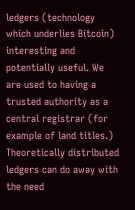ledgers (technology which underlies Bitcoin) interesting and potentially useful. We are used to having a trusted authority as a central registrar (for example of land titles.) Theoretically distributed ledgers can do away with the need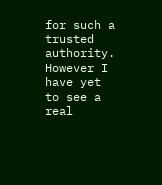for such a trusted authority. However I have yet to see a real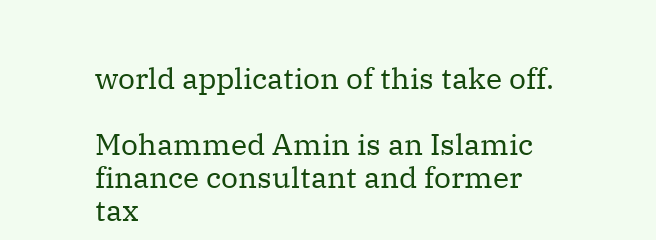world application of this take off.

Mohammed Amin is an Islamic finance consultant and former tax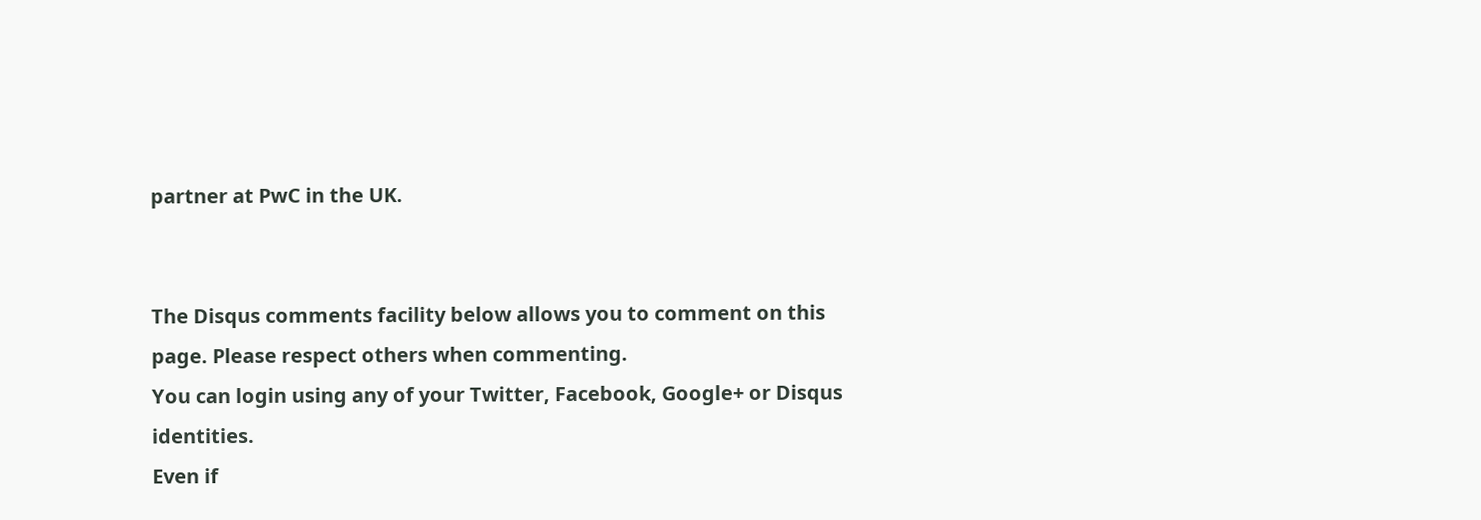partner at PwC in the UK.


The Disqus comments facility below allows you to comment on this page. Please respect others when commenting.
You can login using any of your Twitter, Facebook, Google+ or Disqus identities.
Even if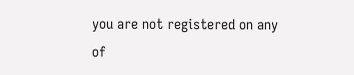you are not registered on any of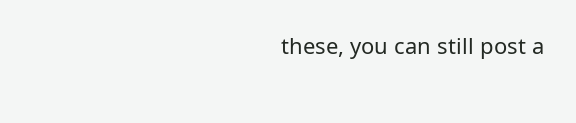these, you can still post a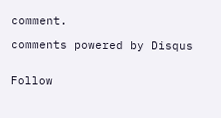comment.

comments powered by Disqus


Follow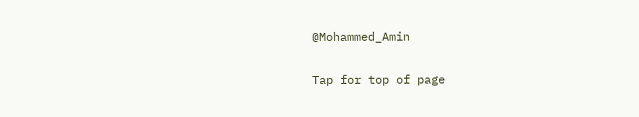@Mohammed_Amin

Tap for top of page